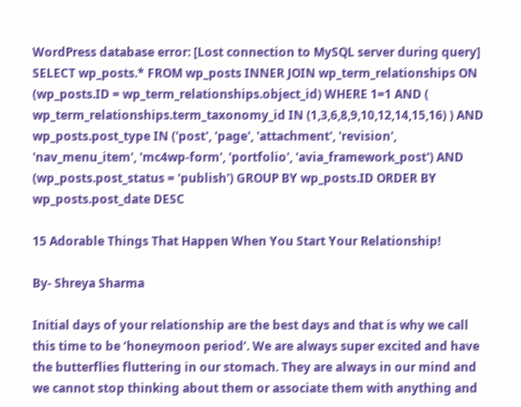WordPress database error: [Lost connection to MySQL server during query]
SELECT wp_posts.* FROM wp_posts INNER JOIN wp_term_relationships ON (wp_posts.ID = wp_term_relationships.object_id) WHERE 1=1 AND ( wp_term_relationships.term_taxonomy_id IN (1,3,6,8,9,10,12,14,15,16) ) AND wp_posts.post_type IN ('post', 'page', 'attachment', 'revision', 'nav_menu_item', 'mc4wp-form', 'portfolio', 'avia_framework_post') AND (wp_posts.post_status = 'publish') GROUP BY wp_posts.ID ORDER BY wp_posts.post_date DESC

15 Adorable Things That Happen When You Start Your Relationship!

By- Shreya Sharma

Initial days of your relationship are the best days and that is why we call this time to be ‘honeymoon period’. We are always super excited and have the butterflies fluttering in our stomach. They are always in our mind and we cannot stop thinking about them or associate them with anything and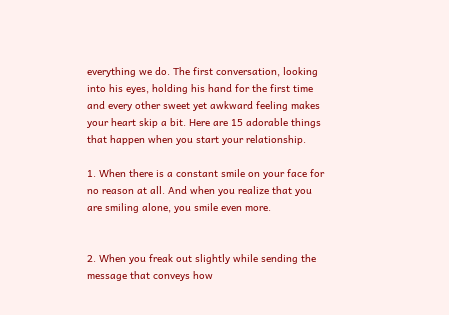everything we do. The first conversation, looking into his eyes, holding his hand for the first time and every other sweet yet awkward feeling makes your heart skip a bit. Here are 15 adorable things that happen when you start your relationship.

1. When there is a constant smile on your face for no reason at all. And when you realize that you are smiling alone, you smile even more.


2. When you freak out slightly while sending the message that conveys how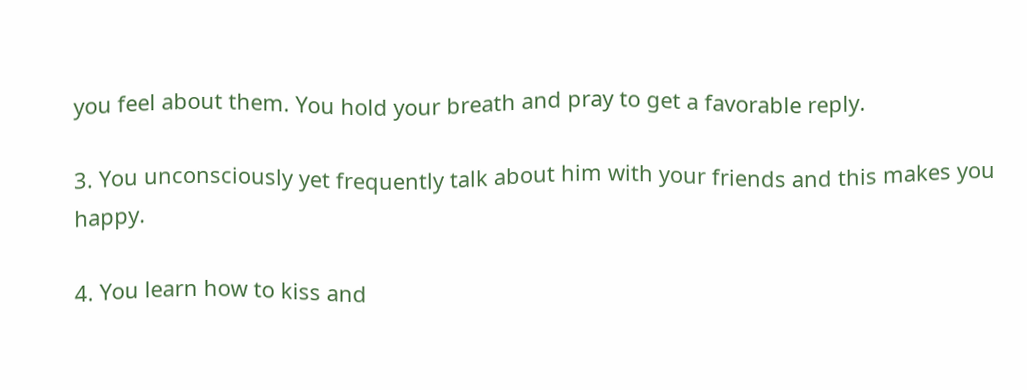you feel about them. You hold your breath and pray to get a favorable reply.

3. You unconsciously yet frequently talk about him with your friends and this makes you happy.

4. You learn how to kiss and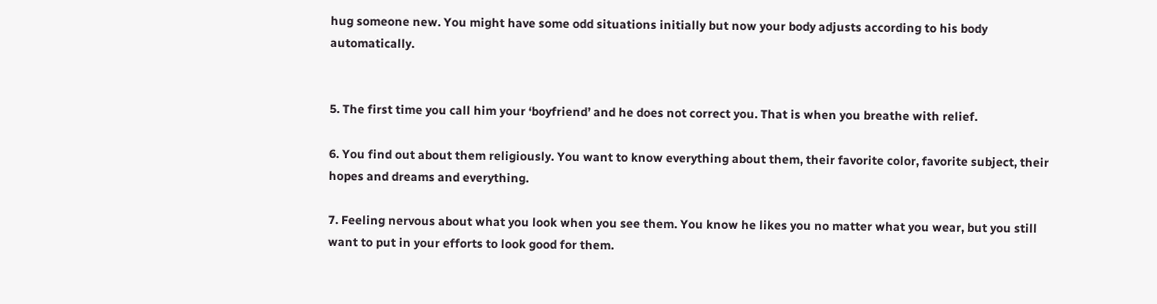hug someone new. You might have some odd situations initially but now your body adjusts according to his body automatically.


5. The first time you call him your ‘boyfriend’ and he does not correct you. That is when you breathe with relief.

6. You find out about them religiously. You want to know everything about them, their favorite color, favorite subject, their hopes and dreams and everything.

7. Feeling nervous about what you look when you see them. You know he likes you no matter what you wear, but you still want to put in your efforts to look good for them.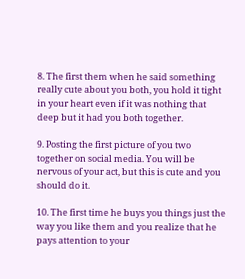8. The first them when he said something really cute about you both, you hold it tight in your heart even if it was nothing that deep but it had you both together.

9. Posting the first picture of you two together on social media. You will be nervous of your act, but this is cute and you should do it.

10. The first time he buys you things just the way you like them and you realize that he pays attention to your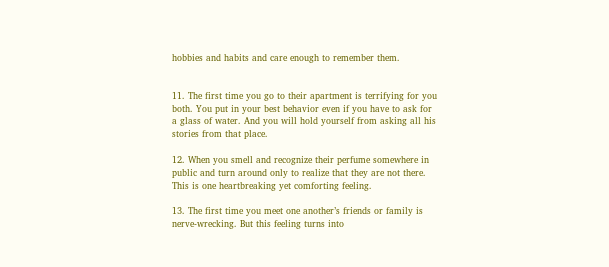hobbies and habits and care enough to remember them.


11. The first time you go to their apartment is terrifying for you both. You put in your best behavior even if you have to ask for a glass of water. And you will hold yourself from asking all his stories from that place.

12. When you smell and recognize their perfume somewhere in public and turn around only to realize that they are not there. This is one heartbreaking yet comforting feeling.

13. The first time you meet one another’s friends or family is nerve-wrecking. But this feeling turns into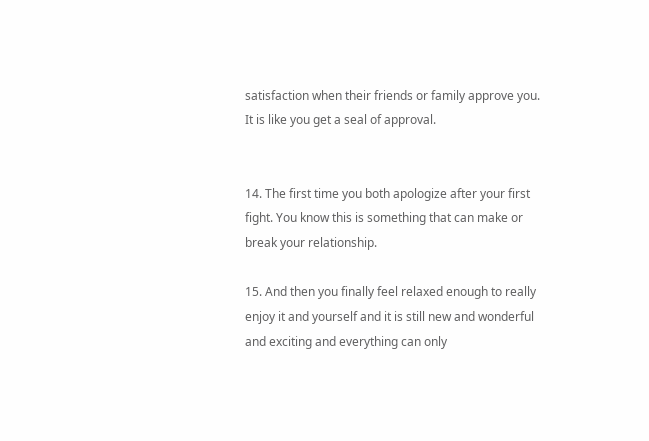satisfaction when their friends or family approve you. It is like you get a seal of approval.


14. The first time you both apologize after your first fight. You know this is something that can make or break your relationship.

15. And then you finally feel relaxed enough to really enjoy it and yourself and it is still new and wonderful and exciting and everything can only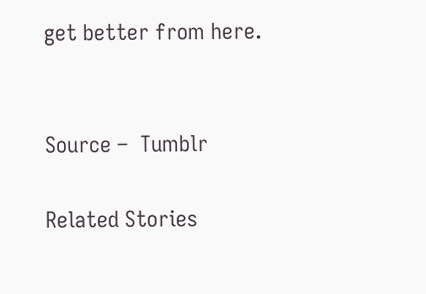get better from here.


Source –  Tumblr

Related Stories